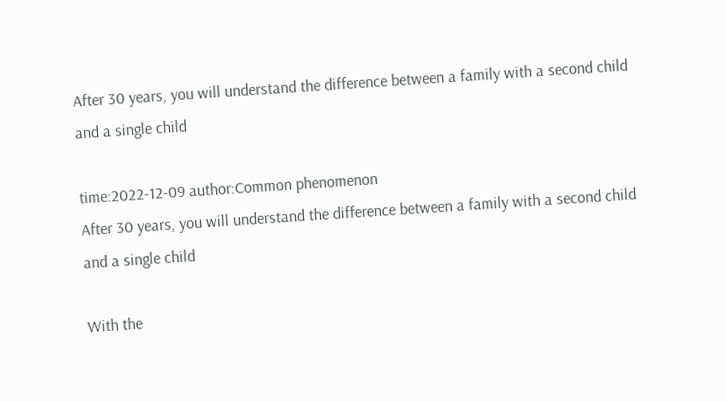After 30 years, you will understand the difference between a family with a second child and a single child

time:2022-12-09 author:Common phenomenon
After 30 years, you will understand the difference between a family with a second child and a single child

With the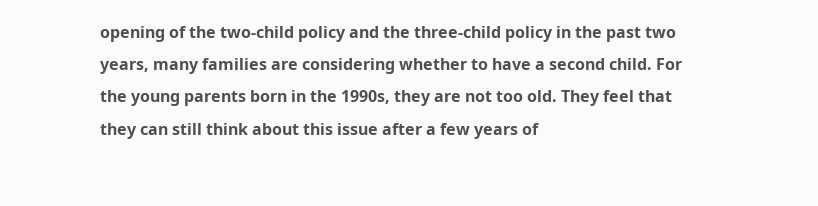opening of the two-child policy and the three-child policy in the past two years, many families are considering whether to have a second child. For the young parents born in the 1990s, they are not too old. They feel that they can still think about this issue after a few years of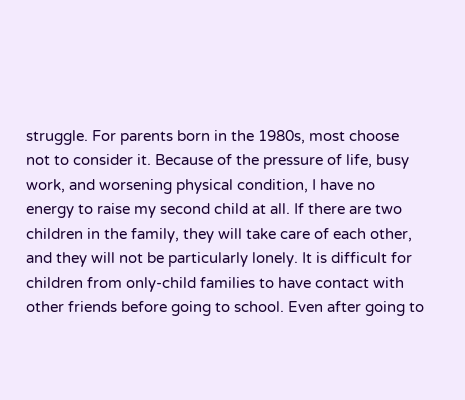struggle. For parents born in the 1980s, most choose not to consider it. Because of the pressure of life, busy work, and worsening physical condition, I have no energy to raise my second child at all. If there are two children in the family, they will take care of each other, and they will not be particularly lonely. It is difficult for children from only-child families to have contact with other friends before going to school. Even after going to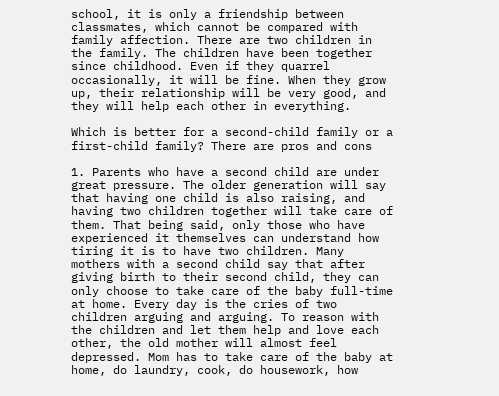school, it is only a friendship between classmates, which cannot be compared with family affection. There are two children in the family. The children have been together since childhood. Even if they quarrel occasionally, it will be fine. When they grow up, their relationship will be very good, and they will help each other in everything.

Which is better for a second-child family or a first-child family? There are pros and cons

1. Parents who have a second child are under great pressure. The older generation will say that having one child is also raising, and having two children together will take care of them. That being said, only those who have experienced it themselves can understand how tiring it is to have two children. Many mothers with a second child say that after giving birth to their second child, they can only choose to take care of the baby full-time at home. Every day is the cries of two children arguing and arguing. To reason with the children and let them help and love each other, the old mother will almost feel depressed. Mom has to take care of the baby at home, do laundry, cook, do housework, how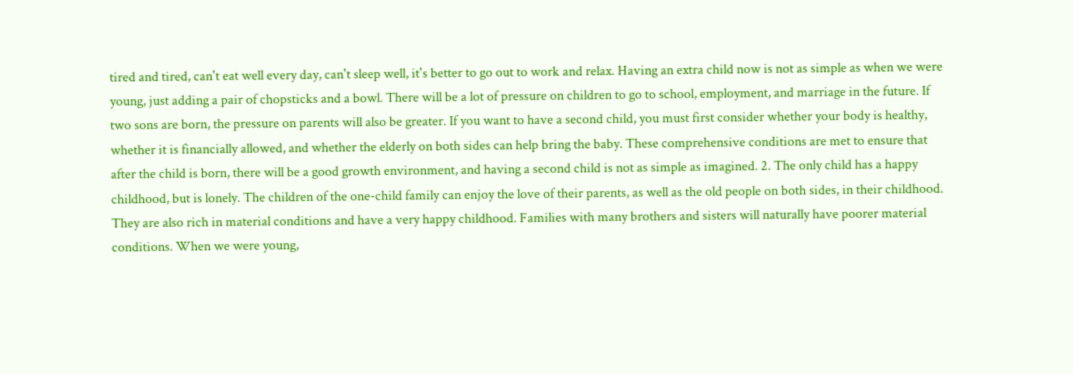tired and tired, can't eat well every day, can't sleep well, it's better to go out to work and relax. Having an extra child now is not as simple as when we were young, just adding a pair of chopsticks and a bowl. There will be a lot of pressure on children to go to school, employment, and marriage in the future. If two sons are born, the pressure on parents will also be greater. If you want to have a second child, you must first consider whether your body is healthy, whether it is financially allowed, and whether the elderly on both sides can help bring the baby. These comprehensive conditions are met to ensure that after the child is born, there will be a good growth environment, and having a second child is not as simple as imagined. 2. The only child has a happy childhood, but is lonely. The children of the one-child family can enjoy the love of their parents, as well as the old people on both sides, in their childhood. They are also rich in material conditions and have a very happy childhood. Families with many brothers and sisters will naturally have poorer material conditions. When we were young,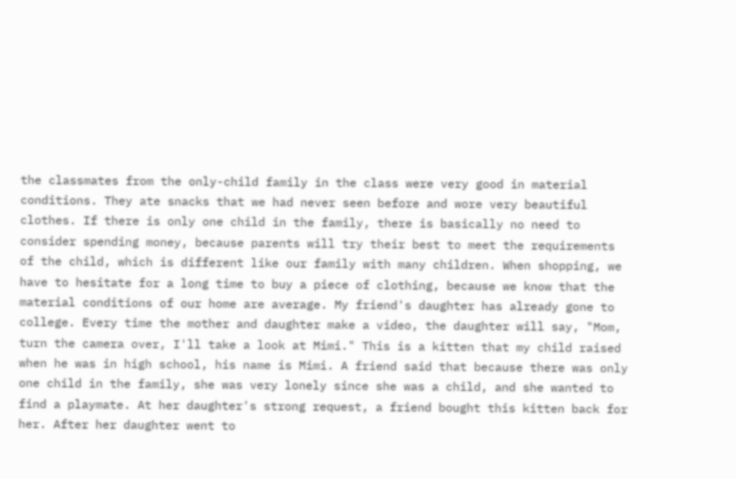the classmates from the only-child family in the class were very good in material conditions. They ate snacks that we had never seen before and wore very beautiful clothes. If there is only one child in the family, there is basically no need to consider spending money, because parents will try their best to meet the requirements of the child, which is different like our family with many children. When shopping, we have to hesitate for a long time to buy a piece of clothing, because we know that the material conditions of our home are average. My friend's daughter has already gone to college. Every time the mother and daughter make a video, the daughter will say, "Mom, turn the camera over, I'll take a look at Mimi." This is a kitten that my child raised when he was in high school, his name is Mimi. A friend said that because there was only one child in the family, she was very lonely since she was a child, and she wanted to find a playmate. At her daughter's strong request, a friend bought this kitten back for her. After her daughter went to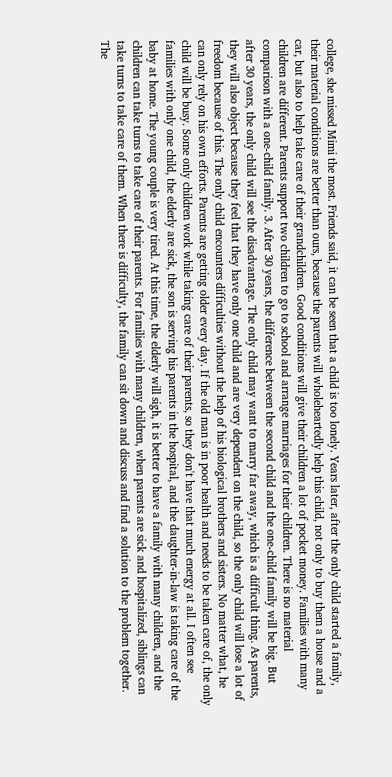college, she missed Mimi the most. Friends said, it can be seen that a child is too lonely. Years later, after the only child started a family, their material conditions are better than ours, because the parents will wholeheartedly help this child, not only to buy them a house and a car, but also to help take care of their grandchildren. Good conditions will give their children a lot of pocket money. Families with many children are different. Parents support two children to go to school and arrange marriages for their children. There is no material comparison with a one-child family. 3. After 30 years, the difference between the second child and the one-child family will be big. But after 30 years, the only child will see the disadvantage. The only child may want to marry far away, which is a difficult thing. As parents, they will also object because they feel that they have only one child and are very dependent on the child, so the only child will lose a lot of freedom because of this. The only child encounters difficulties without the help of his biological brothers and sisters. No matter what, he can only rely on his own efforts. Parents are getting older every day. If the old man is in poor health and needs to be taken care of, the only child will be busy. Some only children work while taking care of their parents, so they don't have that much energy at all. I often see families with only one child, the elderly are sick, the son is serving his parents in the hospital, and the daughter-in-law is taking care of the baby at home. The young couple is very tired. At this time, the elderly will sigh, it is better to have a family with many children, and the children can take turns to take care of their parents. For families with many children, when parents are sick and hospitalized, siblings can take turns to take care of them. When there is difficulty, the family can sit down and discuss and find a solution to the problem together. The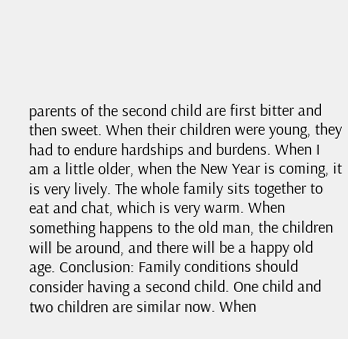parents of the second child are first bitter and then sweet. When their children were young, they had to endure hardships and burdens. When I am a little older, when the New Year is coming, it is very lively. The whole family sits together to eat and chat, which is very warm. When something happens to the old man, the children will be around, and there will be a happy old age. Conclusion: Family conditions should consider having a second child. One child and two children are similar now. When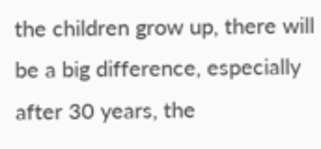the children grow up, there will be a big difference, especially after 30 years, the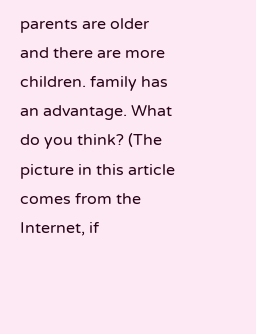parents are older and there are more children. family has an advantage. What do you think? (The picture in this article comes from the Internet, if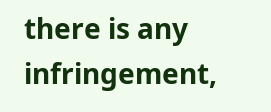there is any infringement,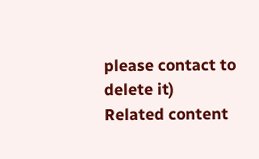please contact to delete it)
Related content